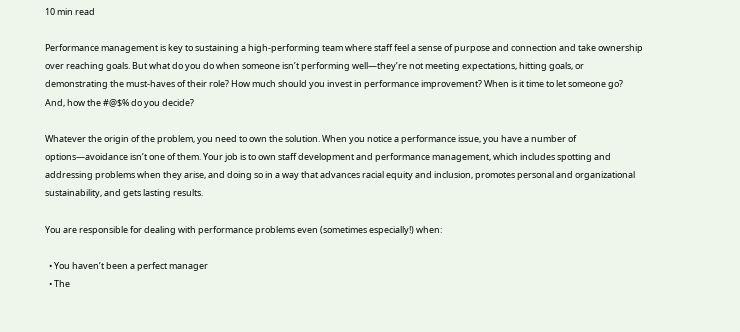10 min read

Performance management is key to sustaining a high-performing team where staff feel a sense of purpose and connection and take ownership over reaching goals. But what do you do when someone isn’t performing well—they’re not meeting expectations, hitting goals, or demonstrating the must-haves of their role? How much should you invest in performance improvement? When is it time to let someone go? And, how the #@$% do you decide?

Whatever the origin of the problem, you need to own the solution. When you notice a performance issue, you have a number of options—avoidance isn’t one of them. Your job is to own staff development and performance management, which includes spotting and addressing problems when they arise, and doing so in a way that advances racial equity and inclusion, promotes personal and organizational sustainability, and gets lasting results.

You are responsible for dealing with performance problems even (sometimes especially!) when:

  • You haven’t been a perfect manager
  • The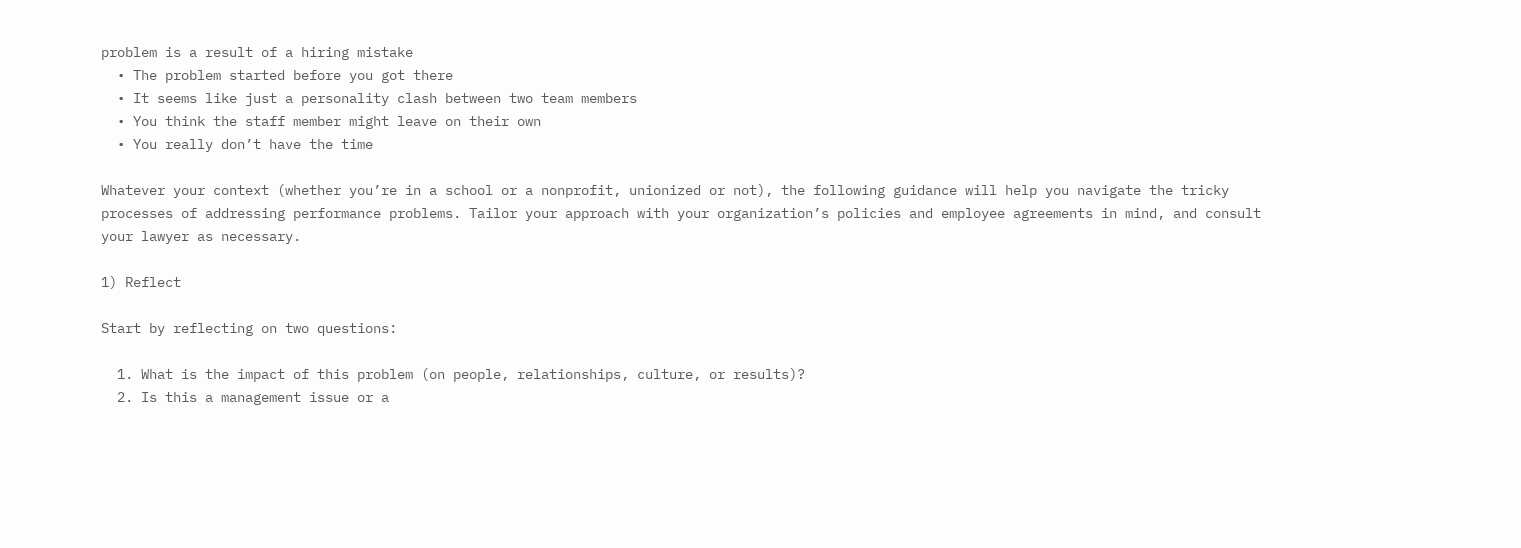problem is a result of a hiring mistake
  • The problem started before you got there
  • It seems like just a personality clash between two team members
  • You think the staff member might leave on their own
  • You really don’t have the time

Whatever your context (whether you’re in a school or a nonprofit, unionized or not), the following guidance will help you navigate the tricky processes of addressing performance problems. Tailor your approach with your organization’s policies and employee agreements in mind, and consult your lawyer as necessary.

1) Reflect

Start by reflecting on two questions:

  1. What is the impact of this problem (on people, relationships, culture, or results)?
  2. Is this a management issue or a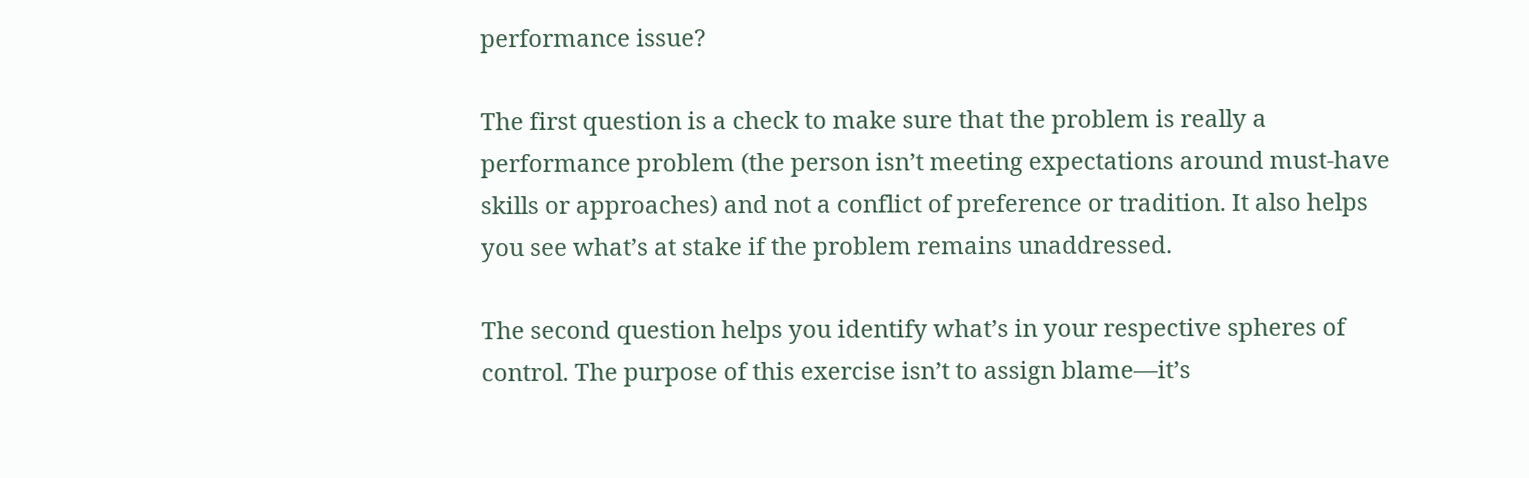performance issue?

The first question is a check to make sure that the problem is really a performance problem (the person isn’t meeting expectations around must-have skills or approaches) and not a conflict of preference or tradition. It also helps you see what’s at stake if the problem remains unaddressed.

The second question helps you identify what’s in your respective spheres of control. The purpose of this exercise isn’t to assign blame—it’s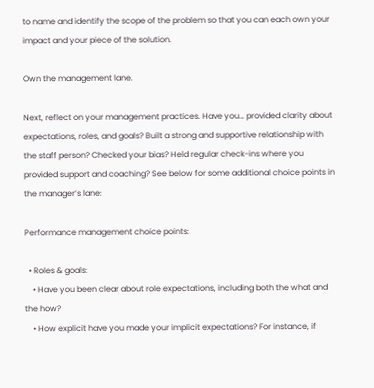to name and identify the scope of the problem so that you can each own your impact and your piece of the solution.

Own the management lane.

Next, reflect on your management practices. Have you… provided clarity about expectations, roles, and goals? Built a strong and supportive relationship with the staff person? Checked your bias? Held regular check-ins where you provided support and coaching? See below for some additional choice points in the manager’s lane:

Performance management choice points:

  • Roles & goals:
    • Have you been clear about role expectations, including both the what and the how?
    • How explicit have you made your implicit expectations? For instance, if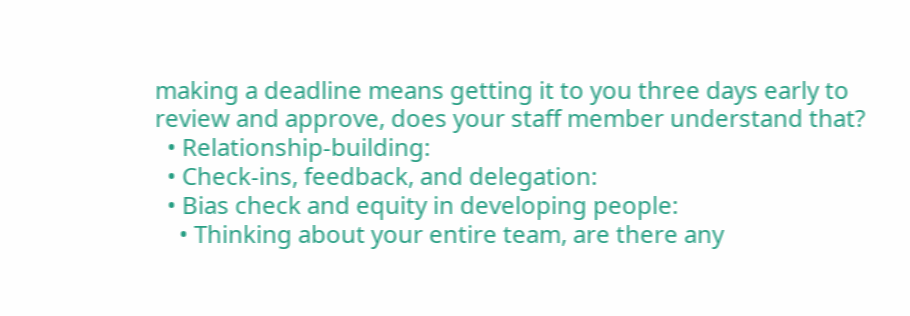making a deadline means getting it to you three days early to review and approve, does your staff member understand that?
  • Relationship-building:
  • Check-ins, feedback, and delegation:
  • Bias check and equity in developing people:
    • Thinking about your entire team, are there any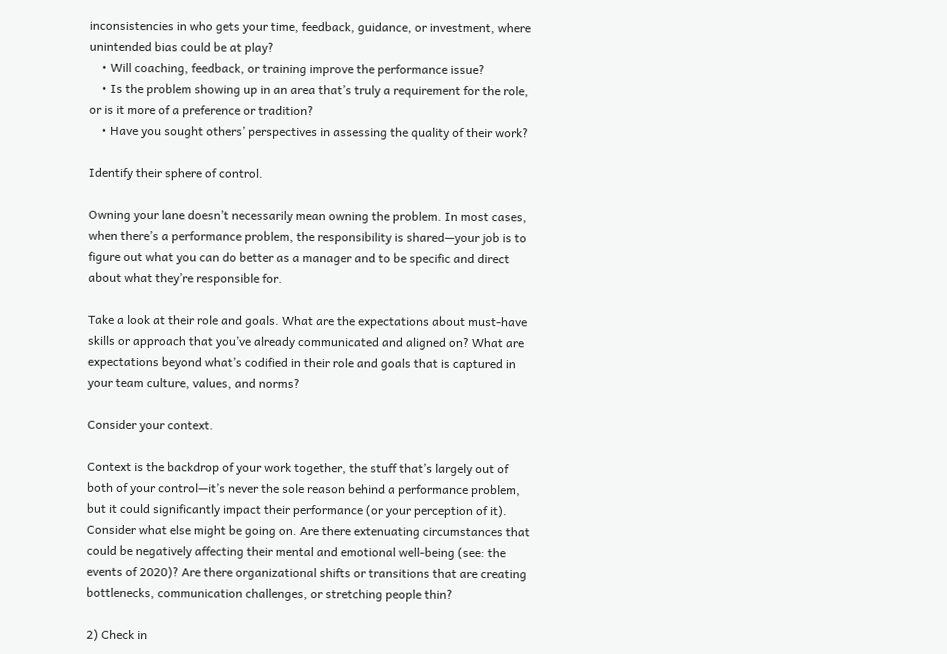inconsistencies in who gets your time, feedback, guidance, or investment, where unintended bias could be at play?
    • Will coaching, feedback, or training improve the performance issue?
    • Is the problem showing up in an area that’s truly a requirement for the role, or is it more of a preference or tradition?
    • Have you sought others’ perspectives in assessing the quality of their work?

Identify their sphere of control.

Owning your lane doesn’t necessarily mean owning the problem. In most cases, when there’s a performance problem, the responsibility is shared—your job is to figure out what you can do better as a manager and to be specific and direct about what they’re responsible for.

Take a look at their role and goals. What are the expectations about must-have skills or approach that you’ve already communicated and aligned on? What are expectations beyond what’s codified in their role and goals that is captured in your team culture, values, and norms?

Consider your context.

Context is the backdrop of your work together, the stuff that’s largely out of both of your control—it’s never the sole reason behind a performance problem, but it could significantly impact their performance (or your perception of it). Consider what else might be going on. Are there extenuating circumstances that could be negatively affecting their mental and emotional well-being (see: the events of 2020)? Are there organizational shifts or transitions that are creating bottlenecks, communication challenges, or stretching people thin?

2) Check in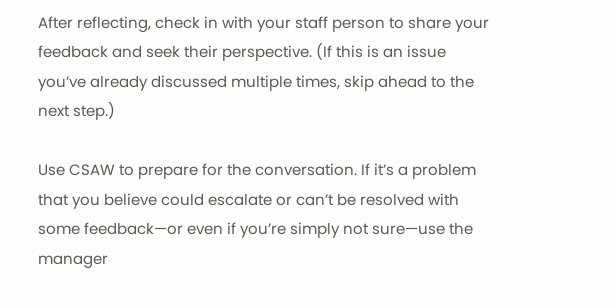After reflecting, check in with your staff person to share your feedback and seek their perspective. (If this is an issue you’ve already discussed multiple times, skip ahead to the next step.)

Use CSAW to prepare for the conversation. If it’s a problem that you believe could escalate or can’t be resolved with some feedback—or even if you’re simply not sure—use the manager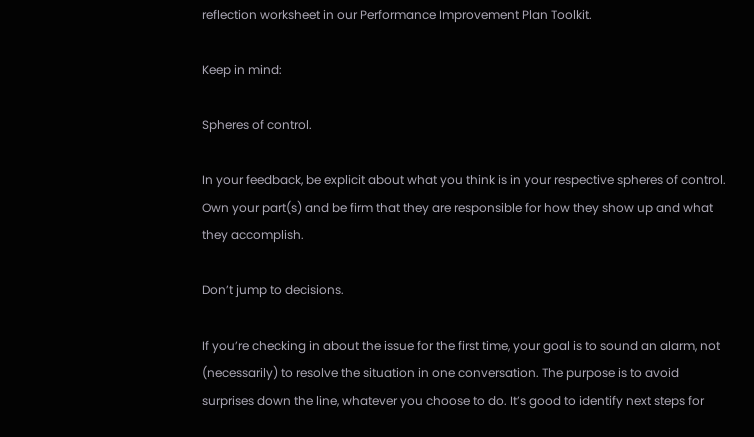reflection worksheet in our Performance Improvement Plan Toolkit.

Keep in mind:

Spheres of control.

In your feedback, be explicit about what you think is in your respective spheres of control. Own your part(s) and be firm that they are responsible for how they show up and what they accomplish.

Don’t jump to decisions.

If you’re checking in about the issue for the first time, your goal is to sound an alarm, not (necessarily) to resolve the situation in one conversation. The purpose is to avoid surprises down the line, whatever you choose to do. It’s good to identify next steps for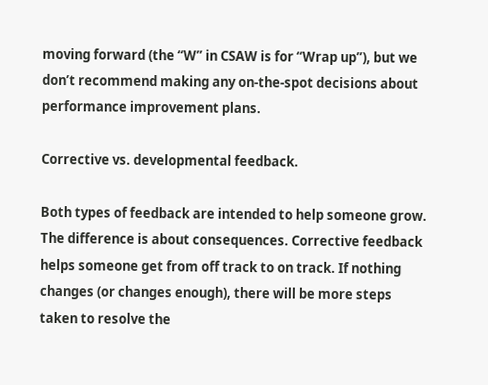moving forward (the “W” in CSAW is for “Wrap up”), but we don’t recommend making any on-the-spot decisions about performance improvement plans.

Corrective vs. developmental feedback.

Both types of feedback are intended to help someone grow. The difference is about consequences. Corrective feedback helps someone get from off track to on track. If nothing changes (or changes enough), there will be more steps taken to resolve the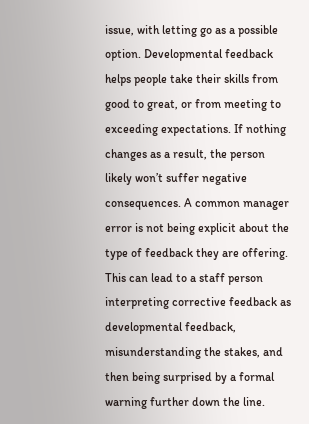issue, with letting go as a possible option. Developmental feedback helps people take their skills from good to great, or from meeting to exceeding expectations. If nothing changes as a result, the person likely won’t suffer negative consequences. A common manager error is not being explicit about the type of feedback they are offering. This can lead to a staff person interpreting corrective feedback as developmental feedback, misunderstanding the stakes, and then being surprised by a formal warning further down the line.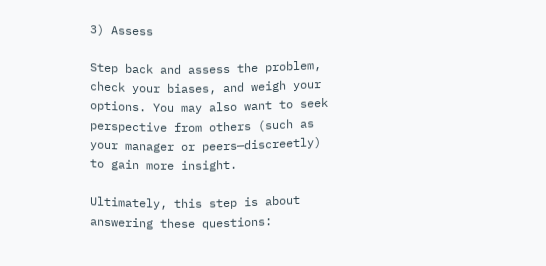3) Assess

Step back and assess the problem, check your biases, and weigh your options. You may also want to seek perspective from others (such as your manager or peers—discreetly) to gain more insight.

Ultimately, this step is about answering these questions: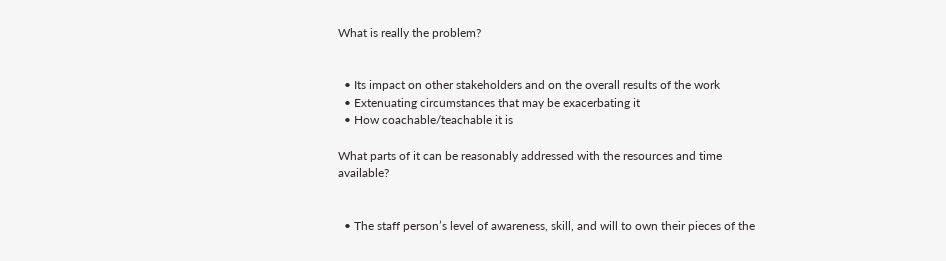What is really the problem?


  • Its impact on other stakeholders and on the overall results of the work
  • Extenuating circumstances that may be exacerbating it
  • How coachable/teachable it is

What parts of it can be reasonably addressed with the resources and time available?


  • The staff person’s level of awareness, skill, and will to own their pieces of the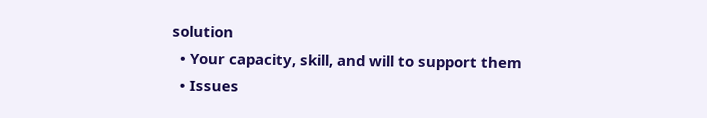solution
  • Your capacity, skill, and will to support them
  • Issues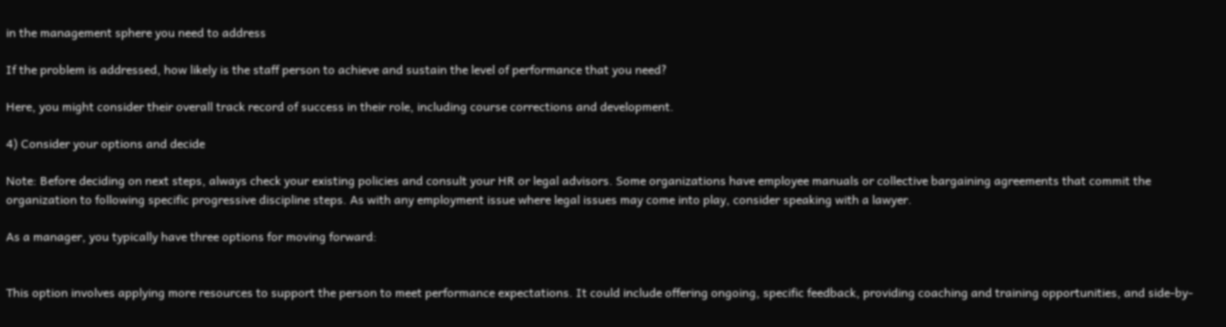in the management sphere you need to address

If the problem is addressed, how likely is the staff person to achieve and sustain the level of performance that you need?

Here, you might consider their overall track record of success in their role, including course corrections and development.

4) Consider your options and decide

Note: Before deciding on next steps, always check your existing policies and consult your HR or legal advisors. Some organizations have employee manuals or collective bargaining agreements that commit the organization to following specific progressive discipline steps. As with any employment issue where legal issues may come into play, consider speaking with a lawyer.

As a manager, you typically have three options for moving forward:


This option involves applying more resources to support the person to meet performance expectations. It could include offering ongoing, specific feedback, providing coaching and training opportunities, and side-by-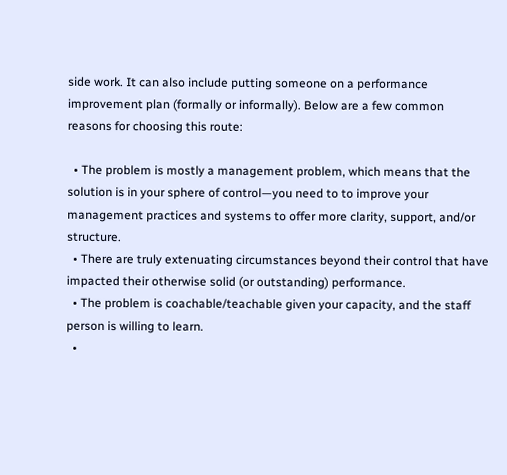side work. It can also include putting someone on a performance improvement plan (formally or informally). Below are a few common reasons for choosing this route:

  • The problem is mostly a management problem, which means that the solution is in your sphere of control—you need to to improve your management practices and systems to offer more clarity, support, and/or structure.
  • There are truly extenuating circumstances beyond their control that have impacted their otherwise solid (or outstanding) performance.
  • The problem is coachable/teachable given your capacity, and the staff person is willing to learn.
  •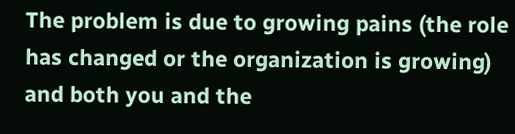The problem is due to growing pains (the role has changed or the organization is growing) and both you and the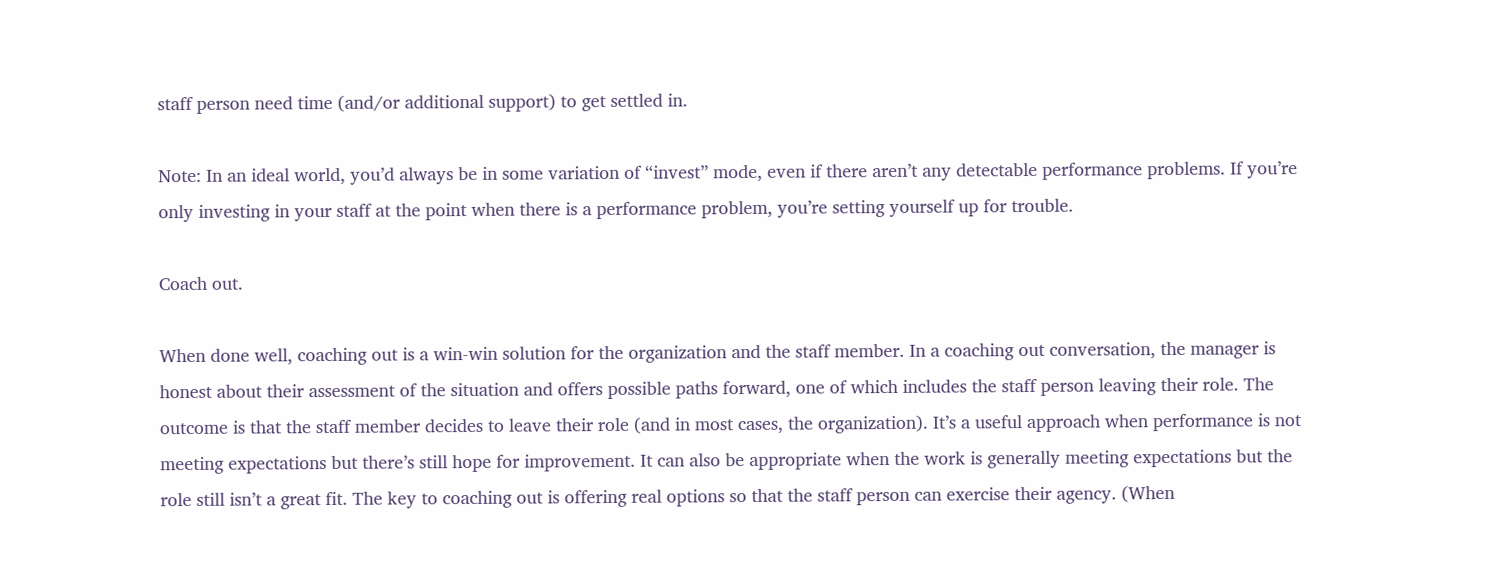staff person need time (and/or additional support) to get settled in.

Note: In an ideal world, you’d always be in some variation of “invest” mode, even if there aren’t any detectable performance problems. If you’re only investing in your staff at the point when there is a performance problem, you’re setting yourself up for trouble.

Coach out.

When done well, coaching out is a win-win solution for the organization and the staff member. In a coaching out conversation, the manager is honest about their assessment of the situation and offers possible paths forward, one of which includes the staff person leaving their role. The outcome is that the staff member decides to leave their role (and in most cases, the organization). It’s a useful approach when performance is not meeting expectations but there’s still hope for improvement. It can also be appropriate when the work is generally meeting expectations but the role still isn’t a great fit. The key to coaching out is offering real options so that the staff person can exercise their agency. (When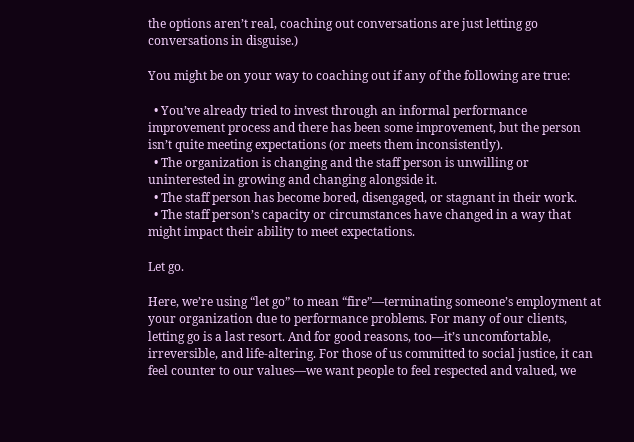the options aren’t real, coaching out conversations are just letting go conversations in disguise.)

You might be on your way to coaching out if any of the following are true:

  • You’ve already tried to invest through an informal performance improvement process and there has been some improvement, but the person isn’t quite meeting expectations (or meets them inconsistently).
  • The organization is changing and the staff person is unwilling or uninterested in growing and changing alongside it.
  • The staff person has become bored, disengaged, or stagnant in their work.
  • The staff person’s capacity or circumstances have changed in a way that might impact their ability to meet expectations.

Let go.

Here, we’re using “let go” to mean “fire”—terminating someone’s employment at your organization due to performance problems. For many of our clients, letting go is a last resort. And for good reasons, too—it’s uncomfortable, irreversible, and life-altering. For those of us committed to social justice, it can feel counter to our values—we want people to feel respected and valued, we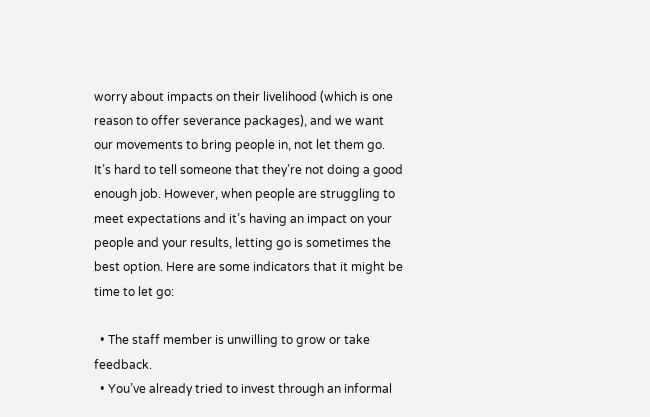worry about impacts on their livelihood (which is one reason to offer severance packages), and we want our movements to bring people in, not let them go. It’s hard to tell someone that they’re not doing a good enough job. However, when people are struggling to meet expectations and it’s having an impact on your people and your results, letting go is sometimes the best option. Here are some indicators that it might be time to let go:

  • The staff member is unwilling to grow or take feedback.
  • You’ve already tried to invest through an informal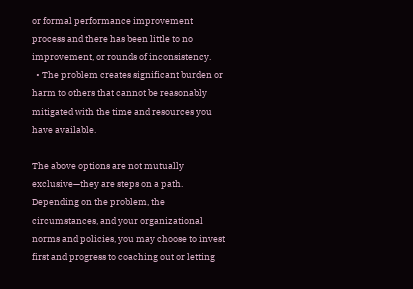or formal performance improvement process and there has been little to no improvement, or rounds of inconsistency.
  • The problem creates significant burden or harm to others that cannot be reasonably mitigated with the time and resources you have available.

The above options are not mutually exclusive—they are steps on a path. Depending on the problem, the circumstances, and your organizational norms and policies, you may choose to invest first and progress to coaching out or letting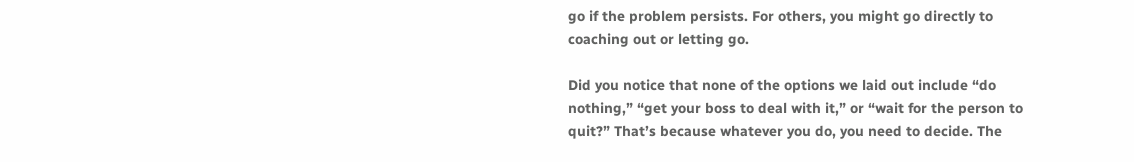go if the problem persists. For others, you might go directly to coaching out or letting go.

Did you notice that none of the options we laid out include “do nothing,” “get your boss to deal with it,” or “wait for the person to quit?” That’s because whatever you do, you need to decide. The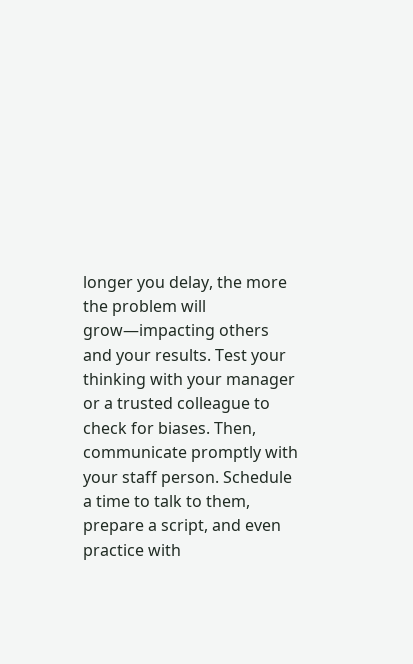longer you delay, the more the problem will grow—impacting others and your results. Test your thinking with your manager or a trusted colleague to check for biases. Then, communicate promptly with your staff person. Schedule a time to talk to them, prepare a script, and even practice with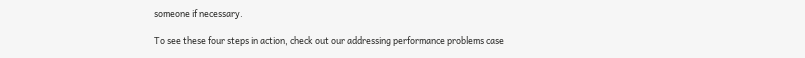someone if necessary.

To see these four steps in action, check out our addressing performance problems case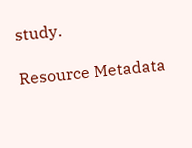study.

Resource Metadata